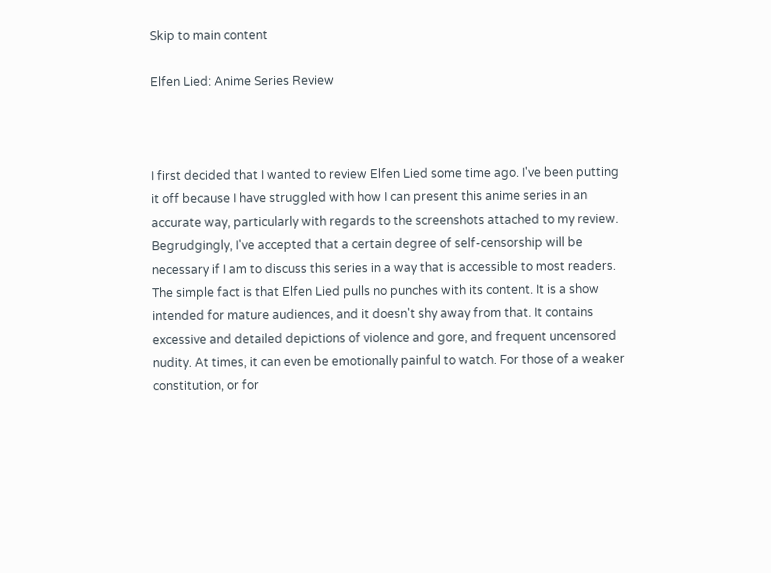Skip to main content

Elfen Lied: Anime Series Review



I first decided that I wanted to review Elfen Lied some time ago. I've been putting it off because I have struggled with how I can present this anime series in an accurate way, particularly with regards to the screenshots attached to my review. Begrudgingly, I've accepted that a certain degree of self-censorship will be necessary if I am to discuss this series in a way that is accessible to most readers. The simple fact is that Elfen Lied pulls no punches with its content. It is a show intended for mature audiences, and it doesn't shy away from that. It contains excessive and detailed depictions of violence and gore, and frequent uncensored nudity. At times, it can even be emotionally painful to watch. For those of a weaker constitution, or for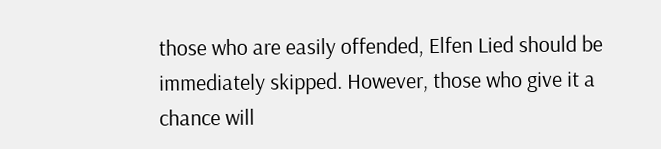those who are easily offended, Elfen Lied should be immediately skipped. However, those who give it a chance will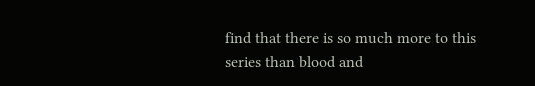find that there is so much more to this series than blood and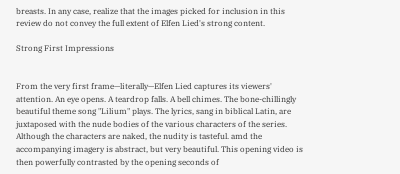breasts. In any case, realize that the images picked for inclusion in this review do not convey the full extent of Elfen Lied's strong content.

Strong First Impressions


From the very first frame—literally—Elfen Lied captures its viewers' attention. An eye opens. A teardrop falls. A bell chimes. The bone-chillingly beautiful theme song "Lilium" plays. The lyrics, sang in biblical Latin, are juxtaposed with the nude bodies of the various characters of the series. Although the characters are naked, the nudity is tasteful. amd the accompanying imagery is abstract, but very beautiful. This opening video is then powerfully contrasted by the opening seconds of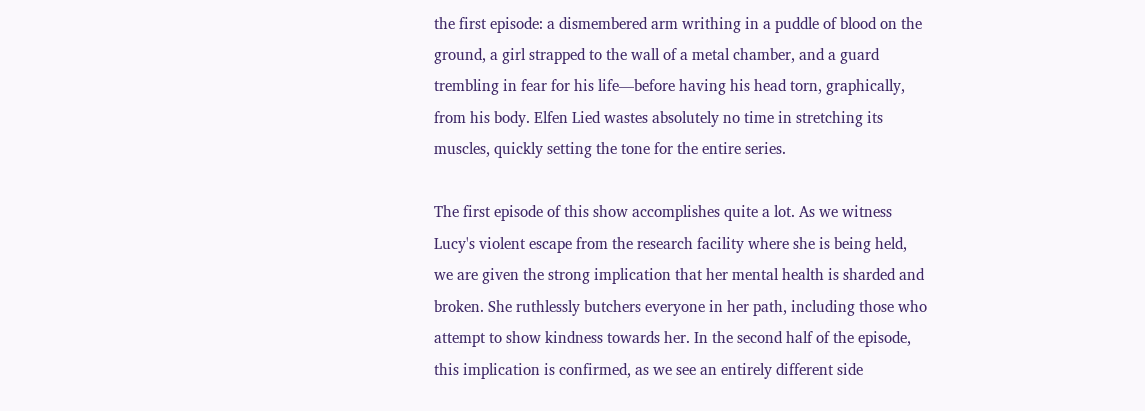the first episode: a dismembered arm writhing in a puddle of blood on the ground, a girl strapped to the wall of a metal chamber, and a guard trembling in fear for his life—before having his head torn, graphically, from his body. Elfen Lied wastes absolutely no time in stretching its muscles, quickly setting the tone for the entire series.

The first episode of this show accomplishes quite a lot. As we witness Lucy's violent escape from the research facility where she is being held, we are given the strong implication that her mental health is sharded and broken. She ruthlessly butchers everyone in her path, including those who attempt to show kindness towards her. In the second half of the episode, this implication is confirmed, as we see an entirely different side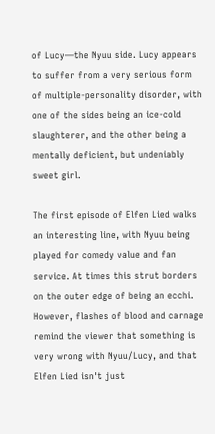of Lucy—the Nyuu side. Lucy appears to suffer from a very serious form of multiple-personality disorder, with one of the sides being an ice-cold slaughterer, and the other being a mentally deficient, but undeniably sweet girl.

The first episode of Elfen Lied walks an interesting line, with Nyuu being played for comedy value and fan service. At times this strut borders on the outer edge of being an ecchi. However, flashes of blood and carnage remind the viewer that something is very wrong with Nyuu/Lucy, and that Elfen Lied isn't just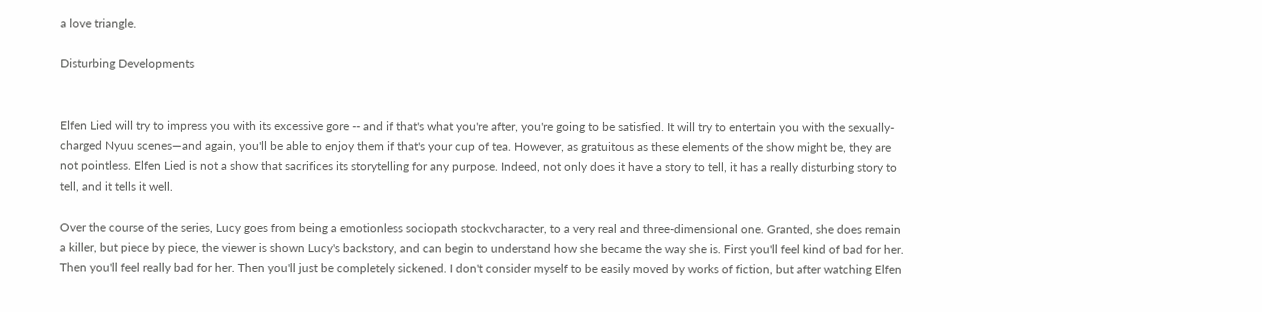a love triangle.

Disturbing Developments


Elfen Lied will try to impress you with its excessive gore -- and if that's what you're after, you're going to be satisfied. It will try to entertain you with the sexually-charged Nyuu scenes—and again, you'll be able to enjoy them if that's your cup of tea. However, as gratuitous as these elements of the show might be, they are not pointless. Elfen Lied is not a show that sacrifices its storytelling for any purpose. Indeed, not only does it have a story to tell, it has a really disturbing story to tell, and it tells it well.

Over the course of the series, Lucy goes from being a emotionless sociopath stockvcharacter, to a very real and three-dimensional one. Granted, she does remain a killer, but piece by piece, the viewer is shown Lucy's backstory, and can begin to understand how she became the way she is. First you'll feel kind of bad for her. Then you'll feel really bad for her. Then you'll just be completely sickened. I don't consider myself to be easily moved by works of fiction, but after watching Elfen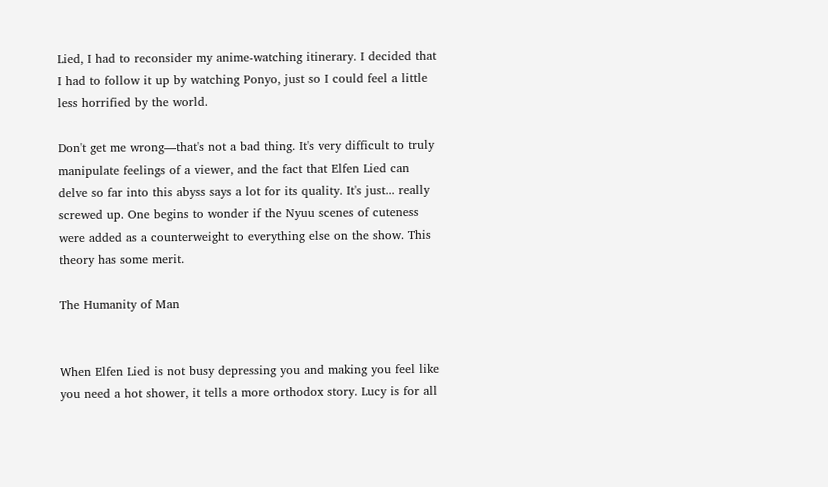Lied, I had to reconsider my anime-watching itinerary. I decided that I had to follow it up by watching Ponyo, just so I could feel a little less horrified by the world.

Don't get me wrong—that's not a bad thing. It's very difficult to truly manipulate feelings of a viewer, and the fact that Elfen Lied can delve so far into this abyss says a lot for its quality. It's just... really screwed up. One begins to wonder if the Nyuu scenes of cuteness were added as a counterweight to everything else on the show. This theory has some merit.

The Humanity of Man


When Elfen Lied is not busy depressing you and making you feel like you need a hot shower, it tells a more orthodox story. Lucy is for all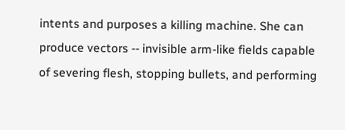intents and purposes a killing machine. She can produce vectors -- invisible arm-like fields capable of severing flesh, stopping bullets, and performing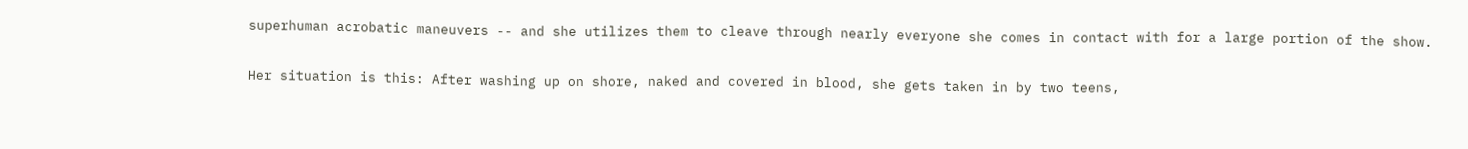superhuman acrobatic maneuvers -- and she utilizes them to cleave through nearly everyone she comes in contact with for a large portion of the show.

Her situation is this: After washing up on shore, naked and covered in blood, she gets taken in by two teens,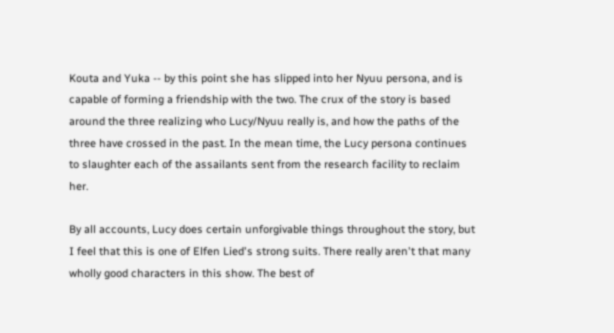Kouta and Yuka -- by this point she has slipped into her Nyuu persona, and is capable of forming a friendship with the two. The crux of the story is based around the three realizing who Lucy/Nyuu really is, and how the paths of the three have crossed in the past. In the mean time, the Lucy persona continues to slaughter each of the assailants sent from the research facility to reclaim her.

By all accounts, Lucy does certain unforgivable things throughout the story, but I feel that this is one of Elfen Lied's strong suits. There really aren't that many wholly good characters in this show. The best of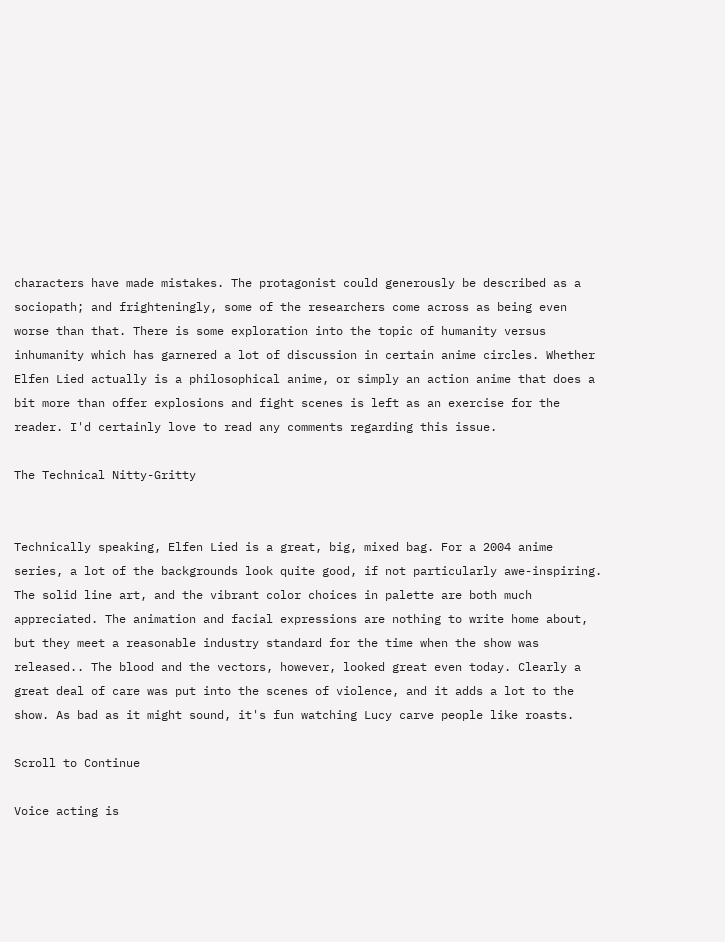characters have made mistakes. The protagonist could generously be described as a sociopath; and frighteningly, some of the researchers come across as being even worse than that. There is some exploration into the topic of humanity versus inhumanity which has garnered a lot of discussion in certain anime circles. Whether Elfen Lied actually is a philosophical anime, or simply an action anime that does a bit more than offer explosions and fight scenes is left as an exercise for the reader. I'd certainly love to read any comments regarding this issue.

The Technical Nitty-Gritty


Technically speaking, Elfen Lied is a great, big, mixed bag. For a 2004 anime series, a lot of the backgrounds look quite good, if not particularly awe-inspiring. The solid line art, and the vibrant color choices in palette are both much appreciated. The animation and facial expressions are nothing to write home about, but they meet a reasonable industry standard for the time when the show was released.. The blood and the vectors, however, looked great even today. Clearly a great deal of care was put into the scenes of violence, and it adds a lot to the show. As bad as it might sound, it's fun watching Lucy carve people like roasts.

Scroll to Continue

Voice acting is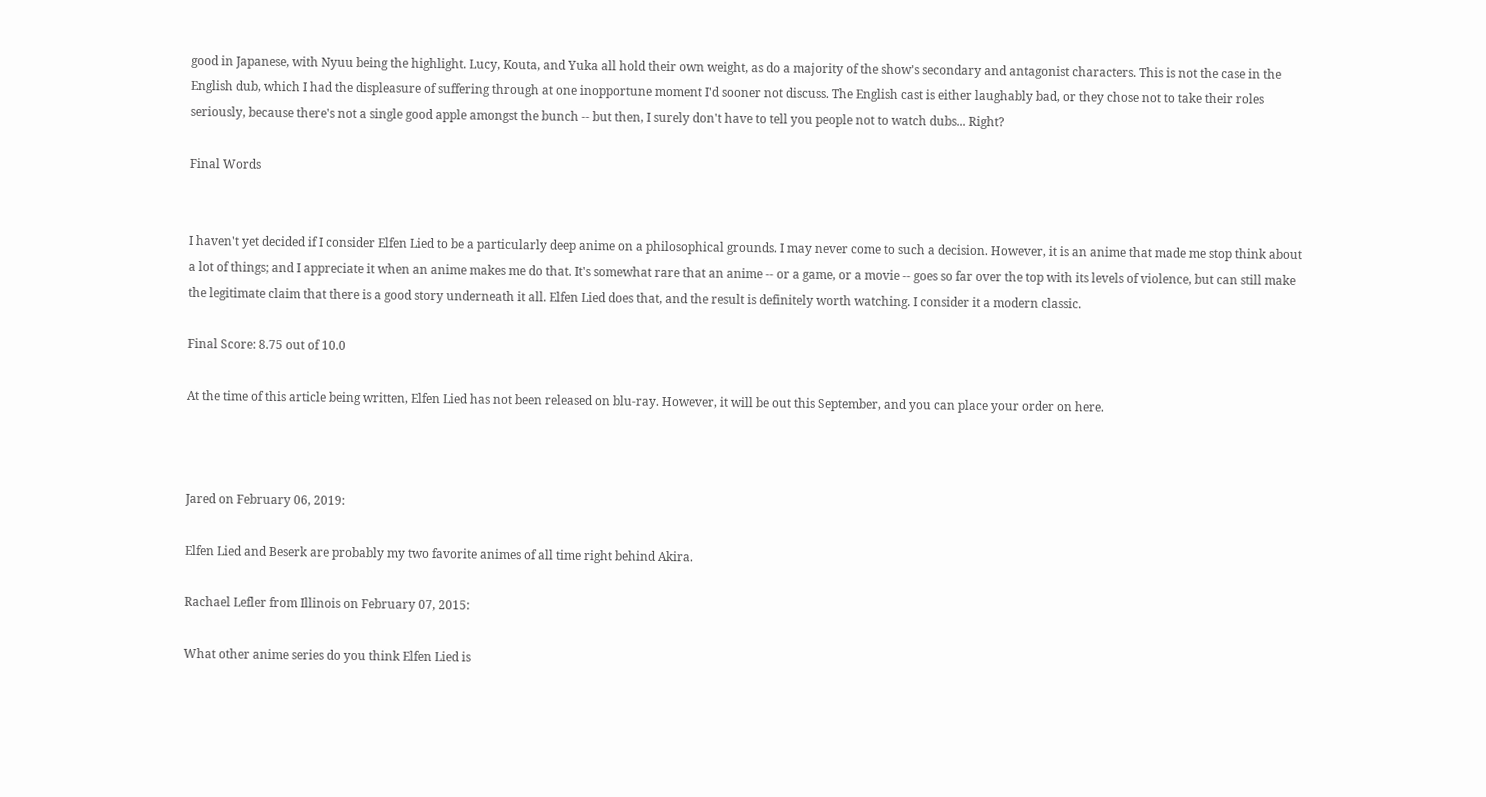good in Japanese, with Nyuu being the highlight. Lucy, Kouta, and Yuka all hold their own weight, as do a majority of the show's secondary and antagonist characters. This is not the case in the English dub, which I had the displeasure of suffering through at one inopportune moment I'd sooner not discuss. The English cast is either laughably bad, or they chose not to take their roles seriously, because there's not a single good apple amongst the bunch -- but then, I surely don't have to tell you people not to watch dubs... Right?

Final Words


I haven't yet decided if I consider Elfen Lied to be a particularly deep anime on a philosophical grounds. I may never come to such a decision. However, it is an anime that made me stop think about a lot of things; and I appreciate it when an anime makes me do that. It's somewhat rare that an anime -- or a game, or a movie -- goes so far over the top with its levels of violence, but can still make the legitimate claim that there is a good story underneath it all. Elfen Lied does that, and the result is definitely worth watching. I consider it a modern classic.

Final Score: 8.75 out of 10.0

At the time of this article being written, Elfen Lied has not been released on blu-ray. However, it will be out this September, and you can place your order on here.



Jared on February 06, 2019:

Elfen Lied and Beserk are probably my two favorite animes of all time right behind Akira.

Rachael Lefler from Illinois on February 07, 2015:

What other anime series do you think Elfen Lied is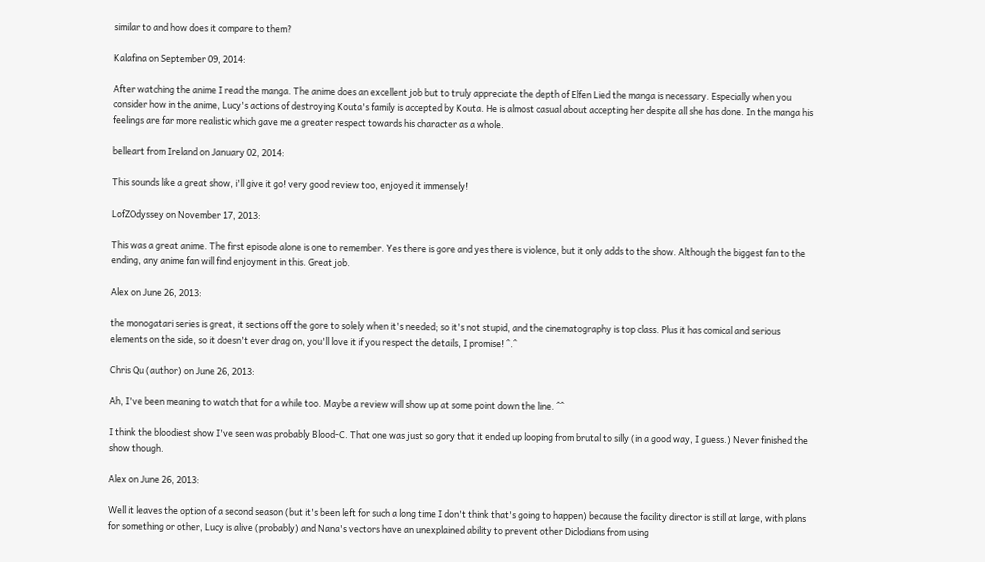similar to and how does it compare to them?

Kalafina on September 09, 2014:

After watching the anime I read the manga. The anime does an excellent job but to truly appreciate the depth of Elfen Lied the manga is necessary. Especially when you consider how in the anime, Lucy's actions of destroying Kouta's family is accepted by Kouta. He is almost casual about accepting her despite all she has done. In the manga his feelings are far more realistic which gave me a greater respect towards his character as a whole.

belleart from Ireland on January 02, 2014:

This sounds like a great show, i'll give it go! very good review too, enjoyed it immensely!

LofZOdyssey on November 17, 2013:

This was a great anime. The first episode alone is one to remember. Yes there is gore and yes there is violence, but it only adds to the show. Although the biggest fan to the ending, any anime fan will find enjoyment in this. Great job.

Alex on June 26, 2013:

the monogatari series is great, it sections off the gore to solely when it's needed; so it's not stupid, and the cinematography is top class. Plus it has comical and serious elements on the side, so it doesn't ever drag on, you'll love it if you respect the details, I promise! ^.^

Chris Qu (author) on June 26, 2013:

Ah, I've been meaning to watch that for a while too. Maybe a review will show up at some point down the line. ^^

I think the bloodiest show I've seen was probably Blood-C. That one was just so gory that it ended up looping from brutal to silly (in a good way, I guess.) Never finished the show though.

Alex on June 26, 2013:

Well it leaves the option of a second season (but it's been left for such a long time I don't think that's going to happen) because the facility director is still at large, with plans for something or other, Lucy is alive (probably) and Nana's vectors have an unexplained ability to prevent other Diclodians from using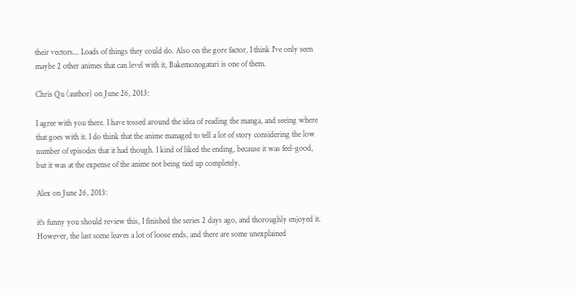their vectors... Loads of things they could do. Also on the gore factor, I think I've only seen maybe 2 other animes that can level with it, Bakemonogatari is one of them.

Chris Qu (author) on June 26, 2013:

I agree with you there. I have tossed around the idea of reading the manga, and seeing where that goes with it. I do think that the anime managed to tell a lot of story considering the low number of episodes that it had though. I kind of liked the ending, because it was feel-good, but it was at the expense of the anime not being tied up completely.

Alex on June 26, 2013:

it's funny you should review this, I finished the series 2 days ago, and thoroughly enjoyed it. However, the last scene leaves a lot of loose ends, and there are some unexplained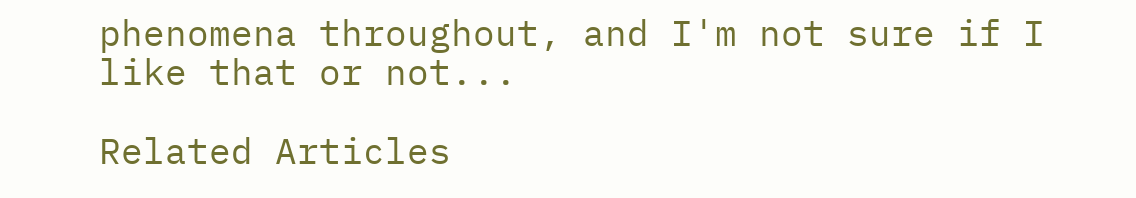phenomena throughout, and I'm not sure if I like that or not...

Related Articles